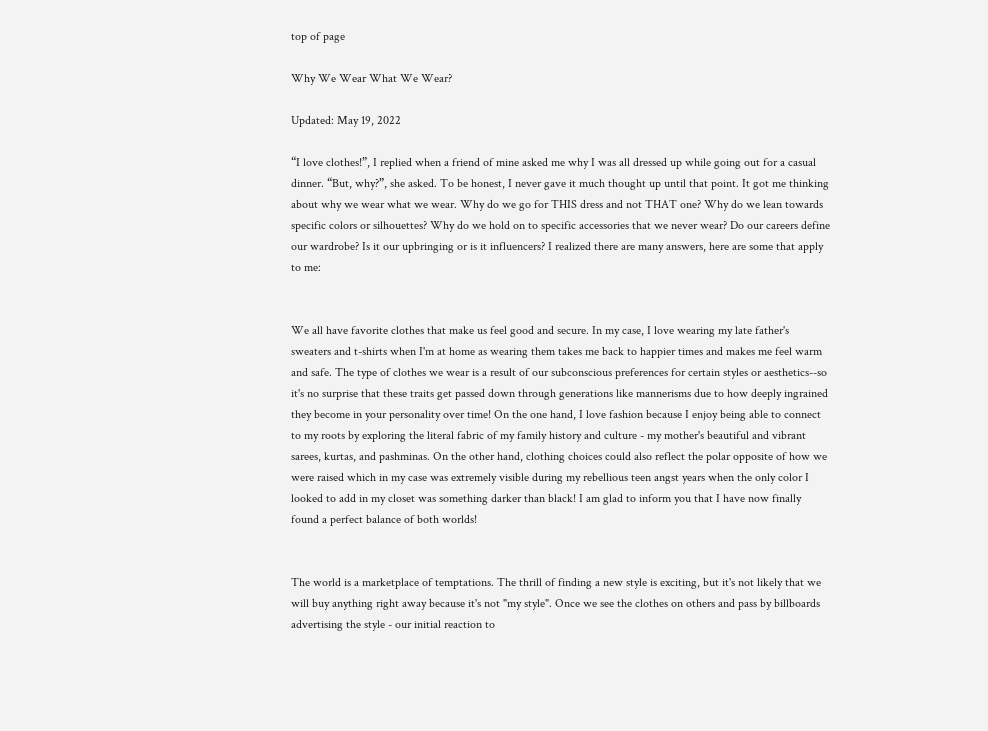top of page

Why We Wear What We Wear?

Updated: May 19, 2022

“I love clothes!”, I replied when a friend of mine asked me why I was all dressed up while going out for a casual dinner. “But, why?”, she asked. To be honest, I never gave it much thought up until that point. It got me thinking about why we wear what we wear. Why do we go for THIS dress and not THAT one? Why do we lean towards specific colors or silhouettes? Why do we hold on to specific accessories that we never wear? Do our careers define our wardrobe? Is it our upbringing or is it influencers? I realized there are many answers, here are some that apply to me:


We all have favorite clothes that make us feel good and secure. In my case, I love wearing my late father's sweaters and t-shirts when I'm at home as wearing them takes me back to happier times and makes me feel warm and safe. The type of clothes we wear is a result of our subconscious preferences for certain styles or aesthetics--so it's no surprise that these traits get passed down through generations like mannerisms due to how deeply ingrained they become in your personality over time! On the one hand, I love fashion because I enjoy being able to connect to my roots by exploring the literal fabric of my family history and culture - my mother's beautiful and vibrant sarees, kurtas, and pashminas. On the other hand, clothing choices could also reflect the polar opposite of how we were raised which in my case was extremely visible during my rebellious teen angst years when the only color I looked to add in my closet was something darker than black! I am glad to inform you that I have now finally found a perfect balance of both worlds!


The world is a marketplace of temptations. The thrill of finding a new style is exciting, but it's not likely that we will buy anything right away because it's not "my style". Once we see the clothes on others and pass by billboards advertising the style - our initial reaction to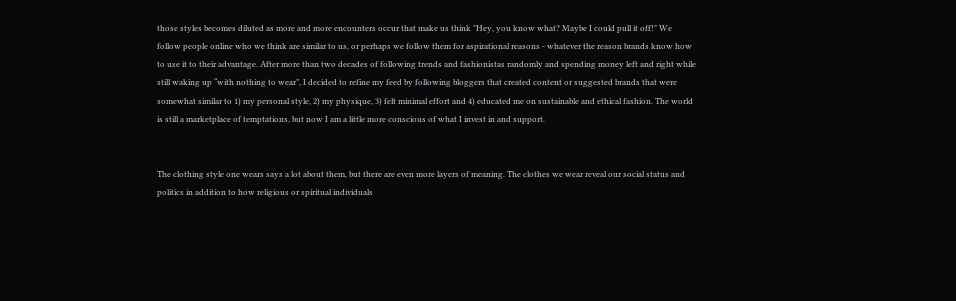those styles becomes diluted as more and more encounters occur that make us think "Hey, you know what? Maybe I could pull it off!" We follow people online who we think are similar to us, or perhaps we follow them for aspirational reasons - whatever the reason brands know how to use it to their advantage. After more than two decades of following trends and fashionistas randomly and spending money left and right while still waking up “with nothing to wear”, I decided to refine my feed by following bloggers that created content or suggested brands that were somewhat similar to 1) my personal style, 2) my physique, 3) felt minimal effort and 4) educated me on sustainable and ethical fashion. The world is still a marketplace of temptations, but now I am a little more conscious of what I invest in and support.


The clothing style one wears says a lot about them, but there are even more layers of meaning. The clothes we wear reveal our social status and politics in addition to how religious or spiritual individuals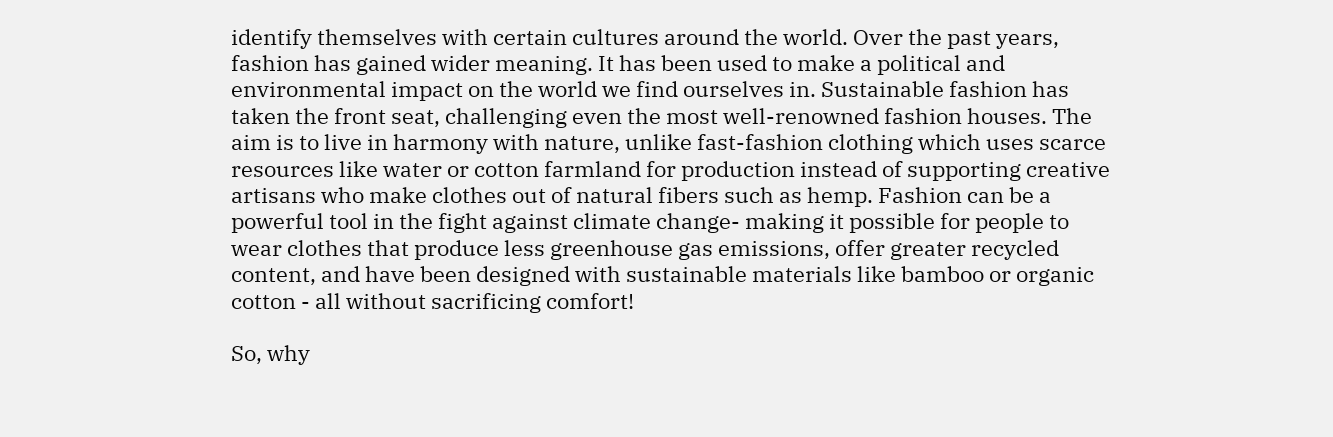identify themselves with certain cultures around the world. Over the past years, fashion has gained wider meaning. It has been used to make a political and environmental impact on the world we find ourselves in. Sustainable fashion has taken the front seat, challenging even the most well-renowned fashion houses. The aim is to live in harmony with nature, unlike fast-fashion clothing which uses scarce resources like water or cotton farmland for production instead of supporting creative artisans who make clothes out of natural fibers such as hemp. Fashion can be a powerful tool in the fight against climate change- making it possible for people to wear clothes that produce less greenhouse gas emissions, offer greater recycled content, and have been designed with sustainable materials like bamboo or organic cotton - all without sacrificing comfort!

So, why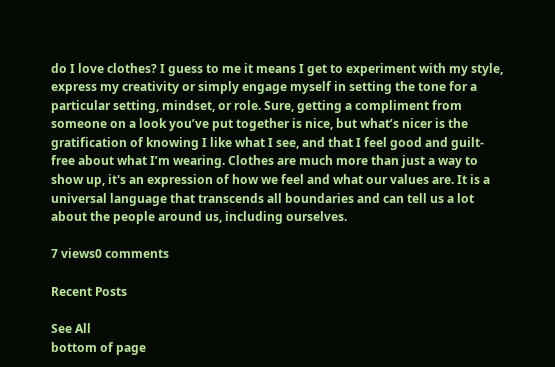do I love clothes? I guess to me it means I get to experiment with my style, express my creativity or simply engage myself in setting the tone for a particular setting, mindset, or role. Sure, getting a compliment from someone on a look you’ve put together is nice, but what’s nicer is the gratification of knowing I like what I see, and that I feel good and guilt-free about what I’m wearing. Clothes are much more than just a way to show up, it's an expression of how we feel and what our values are. It is a universal language that transcends all boundaries and can tell us a lot about the people around us, including ourselves.

7 views0 comments

Recent Posts

See All
bottom of page